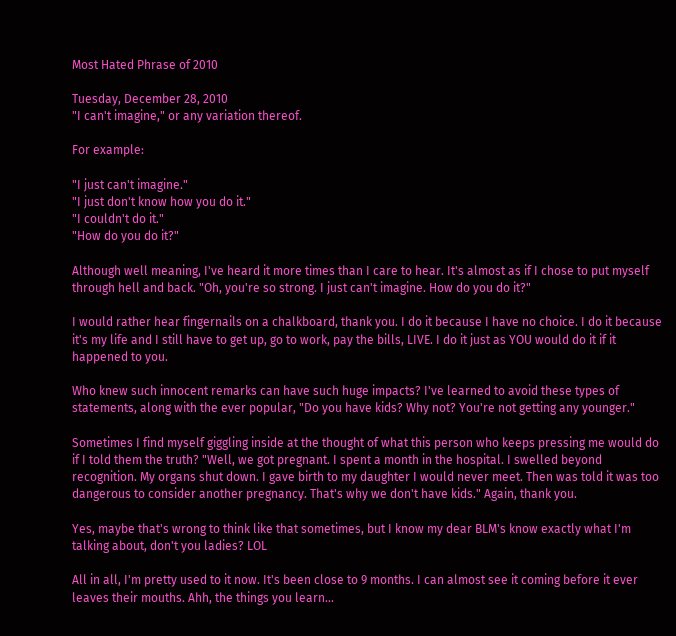Most Hated Phrase of 2010

Tuesday, December 28, 2010
"I can't imagine," or any variation thereof.

For example:

"I just can't imagine."
"I just don't know how you do it."
"I couldn't do it."
"How do you do it?"

Although well meaning, I've heard it more times than I care to hear. It's almost as if I chose to put myself through hell and back. "Oh, you're so strong. I just can't imagine. How do you do it?"

I would rather hear fingernails on a chalkboard, thank you. I do it because I have no choice. I do it because it's my life and I still have to get up, go to work, pay the bills, LIVE. I do it just as YOU would do it if it happened to you.

Who knew such innocent remarks can have such huge impacts? I've learned to avoid these types of statements, along with the ever popular, "Do you have kids? Why not? You're not getting any younger."

Sometimes I find myself giggling inside at the thought of what this person who keeps pressing me would do if I told them the truth? "Well, we got pregnant. I spent a month in the hospital. I swelled beyond recognition. My organs shut down. I gave birth to my daughter I would never meet. Then was told it was too dangerous to consider another pregnancy. That's why we don't have kids." Again, thank you.

Yes, maybe that's wrong to think like that sometimes, but I know my dear BLM's know exactly what I'm talking about, don't you ladies? LOL

All in all, I'm pretty used to it now. It's been close to 9 months. I can almost see it coming before it ever leaves their mouths. Ahh, the things you learn...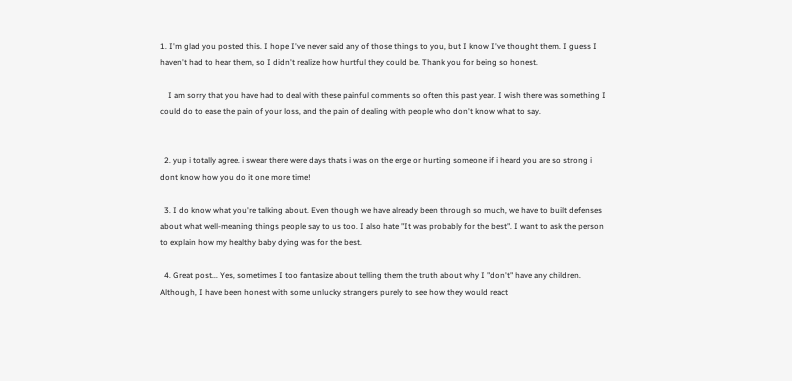1. I'm glad you posted this. I hope I've never said any of those things to you, but I know I've thought them. I guess I haven't had to hear them, so I didn't realize how hurtful they could be. Thank you for being so honest.

    I am sorry that you have had to deal with these painful comments so often this past year. I wish there was something I could do to ease the pain of your loss, and the pain of dealing with people who don't know what to say.


  2. yup i totally agree. i swear there were days thats i was on the erge or hurting someone if i heard you are so strong i dont know how you do it one more time!

  3. I do know what you're talking about. Even though we have already been through so much, we have to built defenses about what well-meaning things people say to us too. I also hate "It was probably for the best". I want to ask the person to explain how my healthy baby dying was for the best.

  4. Great post... Yes, sometimes I too fantasize about telling them the truth about why I "don't" have any children. Although, I have been honest with some unlucky strangers purely to see how they would react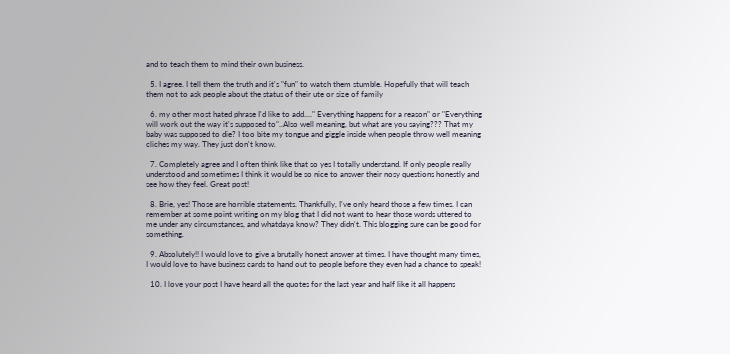and to teach them to mind their own business.

  5. I agree. I tell them the truth and it's "fun" to watch them stumble. Hopefully that will teach them not to ask people about the status of their ute or size of family

  6. my other most hated phrase I'd like to add...." Everything happens for a reason" or "Everything will work out the way it's supposed to"..Also well meaning, but what are you saying??? That my baby was supposed to die? I too bite my tongue and giggle inside when people throw well meaning cliches my way. They just don't know.

  7. Completely agree and I often think like that so yes I totally understand. If only people really understood and sometimes I think it would be so nice to answer their nosy questions honestly and see how they feel. Great post!

  8. Brie, yes! Those are horrible statements. Thankfully, I've only heard those a few times. I can remember at some point writing on my blog that I did not want to hear those words uttered to me under any circumstances, and whatdaya know? They didn't. This blogging sure can be good for something.

  9. Absolutely!! I would love to give a brutally honest answer at times. I have thought many times, I would love to have business cards to hand out to people before they even had a chance to speak!

  10. I love your post I have heard all the quotes for the last year and half like it all happens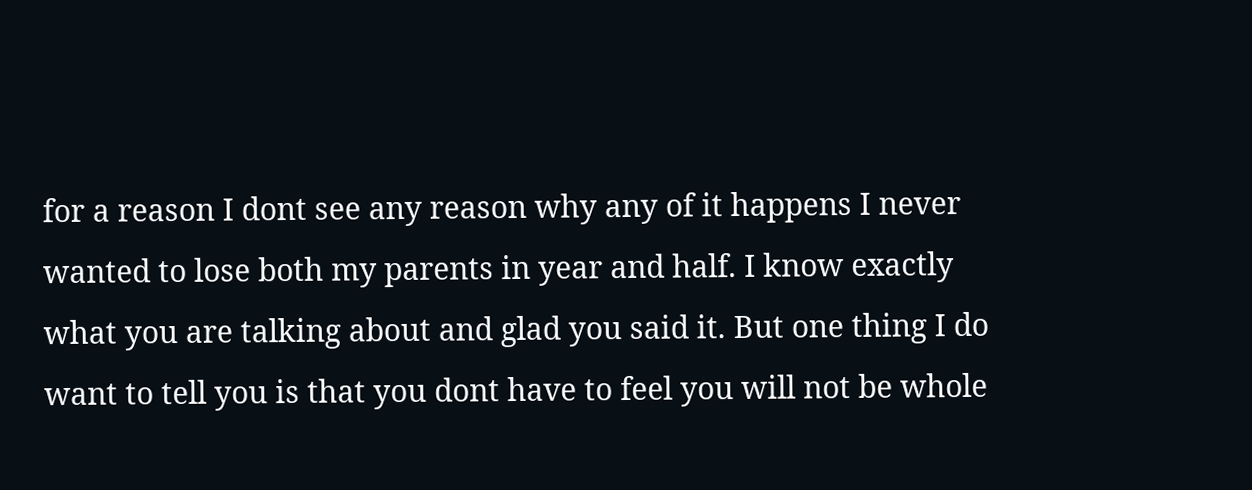for a reason I dont see any reason why any of it happens I never wanted to lose both my parents in year and half. I know exactly what you are talking about and glad you said it. But one thing I do want to tell you is that you dont have to feel you will not be whole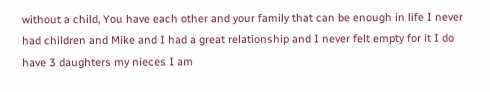without a child, You have each other and your family that can be enough in life I never had children and Mike and I had a great relationship and I never felt empty for it I do have 3 daughters my nieces I am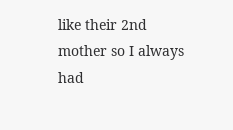like their 2nd mother so I always had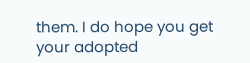them. I do hope you get your adopted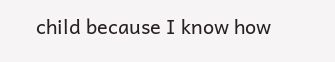child because I know how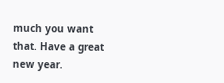much you want that. Have a great new year.